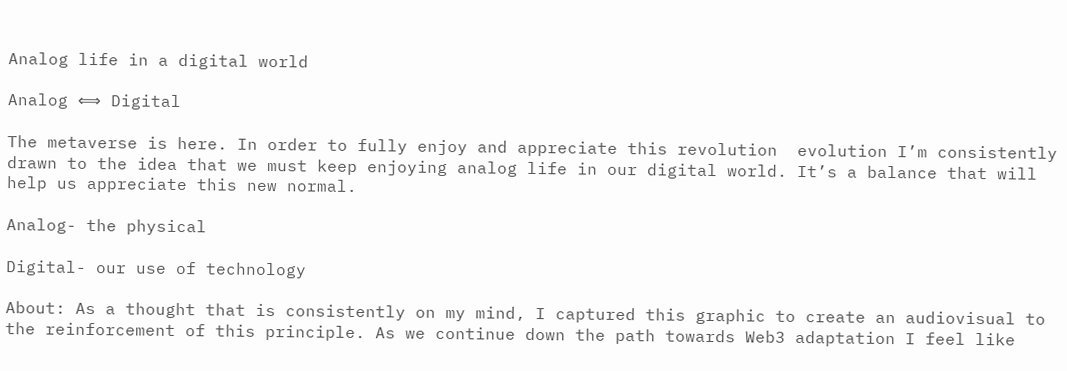Analog life in a digital world

Analog ⟺ Digital

The metaverse is here. In order to fully enjoy and appreciate this revolution  evolution I’m consistently drawn to the idea that we must keep enjoying analog life in our digital world. It’s a balance that will help us appreciate this new normal.

Analog- the physical

Digital- our use of technology

About: As a thought that is consistently on my mind, I captured this graphic to create an audiovisual to the reinforcement of this principle. As we continue down the path towards Web3 adaptation I feel like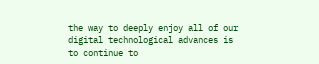the way to deeply enjoy all of our digital technological advances is to continue to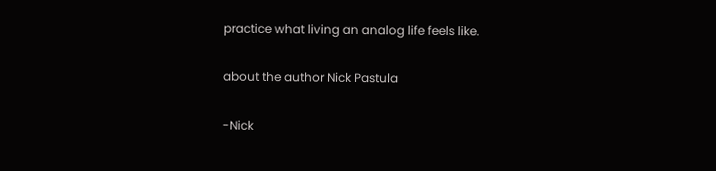practice what living an analog life feels like.

about the author Nick Pastula

-Nick